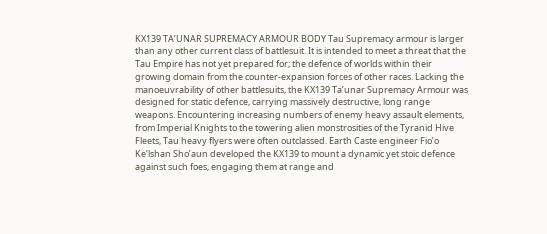KX139 TA’UNAR SUPREMACY ARMOUR BODY Tau Supremacy armour is larger than any other current class of battlesuit. It is intended to meet a threat that the Tau Empire has not yet prepared for; the defence of worlds within their growing domain from the counter-expansion forces of other races. Lacking the manoeuvrability of other battlesuits, the KX139 Ta’unar Supremacy Armour was designed for static defence, carrying massively destructive, long range weapons. Encountering increasing numbers of enemy heavy assault elements, from Imperial Knights to the towering alien monstrosities of the Tyranid Hive Fleets, Tau heavy flyers were often outclassed. Earth Caste engineer Fio’o Ke’lshan Sho’aun developed the KX139 to mount a dynamic yet stoic defence against such foes, engaging them at range and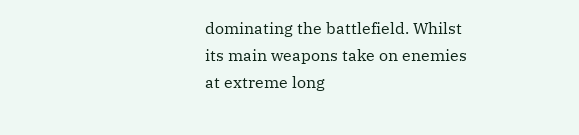dominating the battlefield. Whilst its main weapons take on enemies at extreme long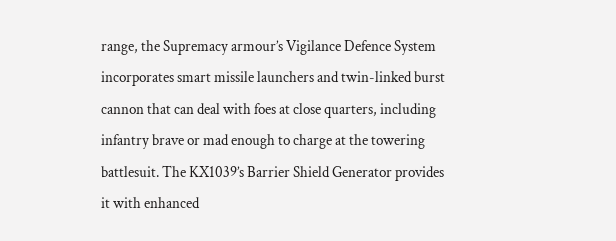range, the Supremacy armour’s Vigilance Defence System incorporates smart missile launchers and twin-linked burst cannon that can deal with foes at close quarters, including infantry brave or mad enough to charge at the towering battlesuit. The KX1039’s Barrier Shield Generator provides it with enhanced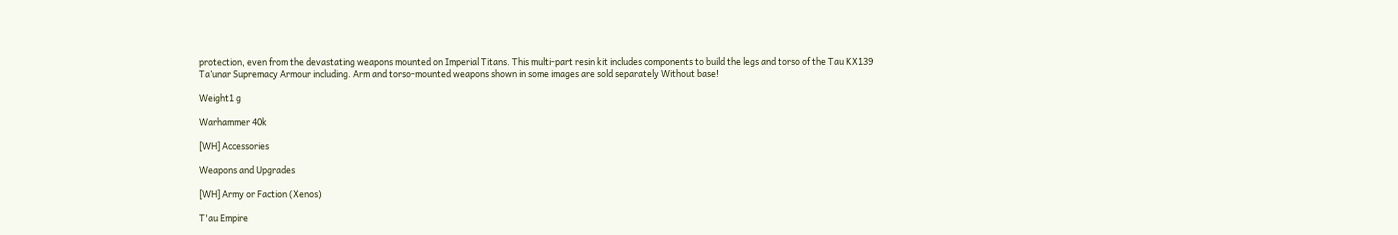protection, even from the devastating weapons mounted on Imperial Titans. This multi-part resin kit includes components to build the legs and torso of the Tau KX139 Ta’unar Supremacy Armour including. Arm and torso-mounted weapons shown in some images are sold separately Without base!

Weight1 g

Warhammer 40k

[WH] Accessories

Weapons and Upgrades

[WH] Army or Faction (Xenos)

T'au Empire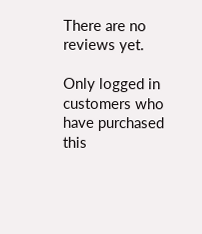There are no reviews yet.

Only logged in customers who have purchased this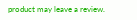product may leave a review.